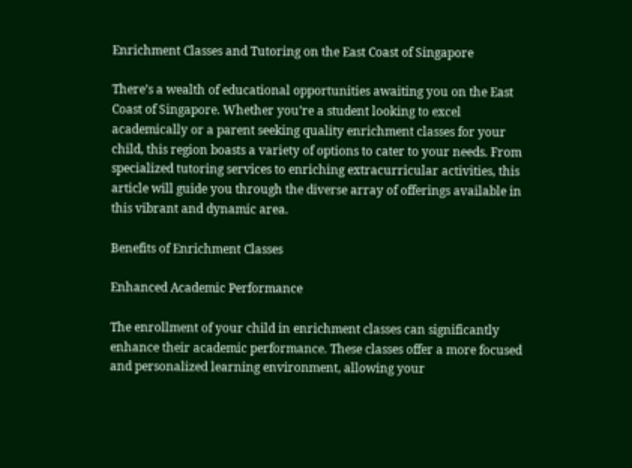Enrichment Classes and Tutoring on the East Coast of Singapore

There’s a wealth of educational opportunities awaiting you on the East Coast of Singapore. Whether you’re a student looking to excel academically or a parent seeking quality enrichment classes for your child, this region boasts a variety of options to cater to your needs. From specialized tutoring services to enriching extracurricular activities, this article will guide you through the diverse array of offerings available in this vibrant and dynamic area.

Benefits of Enrichment Classes

Enhanced Academic Performance

The enrollment of your child in enrichment classes can significantly enhance their academic performance. These classes offer a more focused and personalized learning environment, allowing your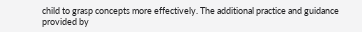child to grasp concepts more effectively. The additional practice and guidance provided by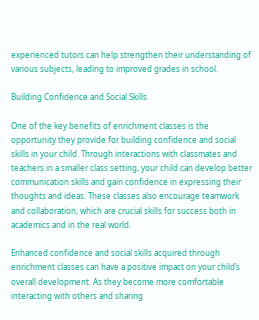experienced tutors can help strengthen their understanding of various subjects, leading to improved grades in school.

Building Confidence and Social Skills

One of the key benefits of enrichment classes is the opportunity they provide for building confidence and social skills in your child. Through interactions with classmates and teachers in a smaller class setting, your child can develop better communication skills and gain confidence in expressing their thoughts and ideas. These classes also encourage teamwork and collaboration, which are crucial skills for success both in academics and in the real world.

Enhanced confidence and social skills acquired through enrichment classes can have a positive impact on your child’s overall development. As they become more comfortable interacting with others and sharing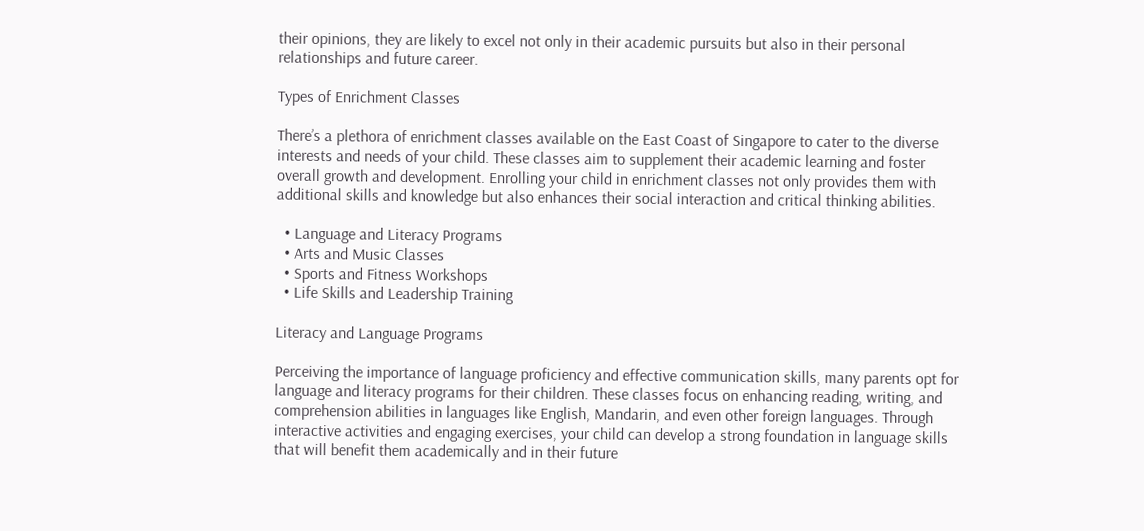their opinions, they are likely to excel not only in their academic pursuits but also in their personal relationships and future career.

Types of Enrichment Classes

There’s a plethora of enrichment classes available on the East Coast of Singapore to cater to the diverse interests and needs of your child. These classes aim to supplement their academic learning and foster overall growth and development. Enrolling your child in enrichment classes not only provides them with additional skills and knowledge but also enhances their social interaction and critical thinking abilities.

  • Language and Literacy Programs
  • Arts and Music Classes
  • Sports and Fitness Workshops
  • Life Skills and Leadership Training

Literacy and Language Programs

Perceiving the importance of language proficiency and effective communication skills, many parents opt for language and literacy programs for their children. These classes focus on enhancing reading, writing, and comprehension abilities in languages like English, Mandarin, and even other foreign languages. Through interactive activities and engaging exercises, your child can develop a strong foundation in language skills that will benefit them academically and in their future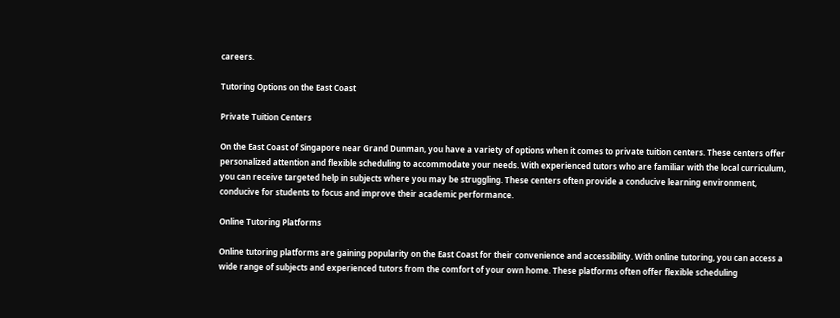careers.

Tutoring Options on the East Coast

Private Tuition Centers

On the East Coast of Singapore near Grand Dunman, you have a variety of options when it comes to private tuition centers. These centers offer personalized attention and flexible scheduling to accommodate your needs. With experienced tutors who are familiar with the local curriculum, you can receive targeted help in subjects where you may be struggling. These centers often provide a conducive learning environment, conducive for students to focus and improve their academic performance.

Online Tutoring Platforms

Online tutoring platforms are gaining popularity on the East Coast for their convenience and accessibility. With online tutoring, you can access a wide range of subjects and experienced tutors from the comfort of your own home. These platforms often offer flexible scheduling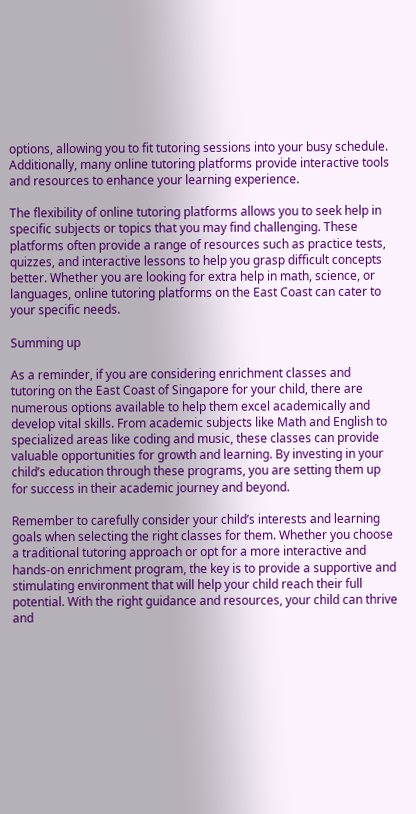options, allowing you to fit tutoring sessions into your busy schedule. Additionally, many online tutoring platforms provide interactive tools and resources to enhance your learning experience.

The flexibility of online tutoring platforms allows you to seek help in specific subjects or topics that you may find challenging. These platforms often provide a range of resources such as practice tests, quizzes, and interactive lessons to help you grasp difficult concepts better. Whether you are looking for extra help in math, science, or languages, online tutoring platforms on the East Coast can cater to your specific needs.

Summing up

As a reminder, if you are considering enrichment classes and tutoring on the East Coast of Singapore for your child, there are numerous options available to help them excel academically and develop vital skills. From academic subjects like Math and English to specialized areas like coding and music, these classes can provide valuable opportunities for growth and learning. By investing in your child’s education through these programs, you are setting them up for success in their academic journey and beyond.

Remember to carefully consider your child’s interests and learning goals when selecting the right classes for them. Whether you choose a traditional tutoring approach or opt for a more interactive and hands-on enrichment program, the key is to provide a supportive and stimulating environment that will help your child reach their full potential. With the right guidance and resources, your child can thrive and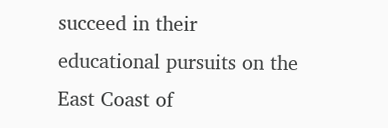succeed in their educational pursuits on the East Coast of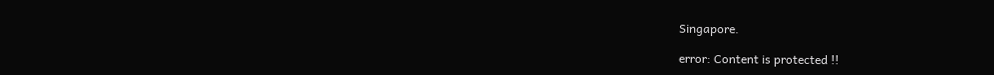Singapore.

error: Content is protected !!